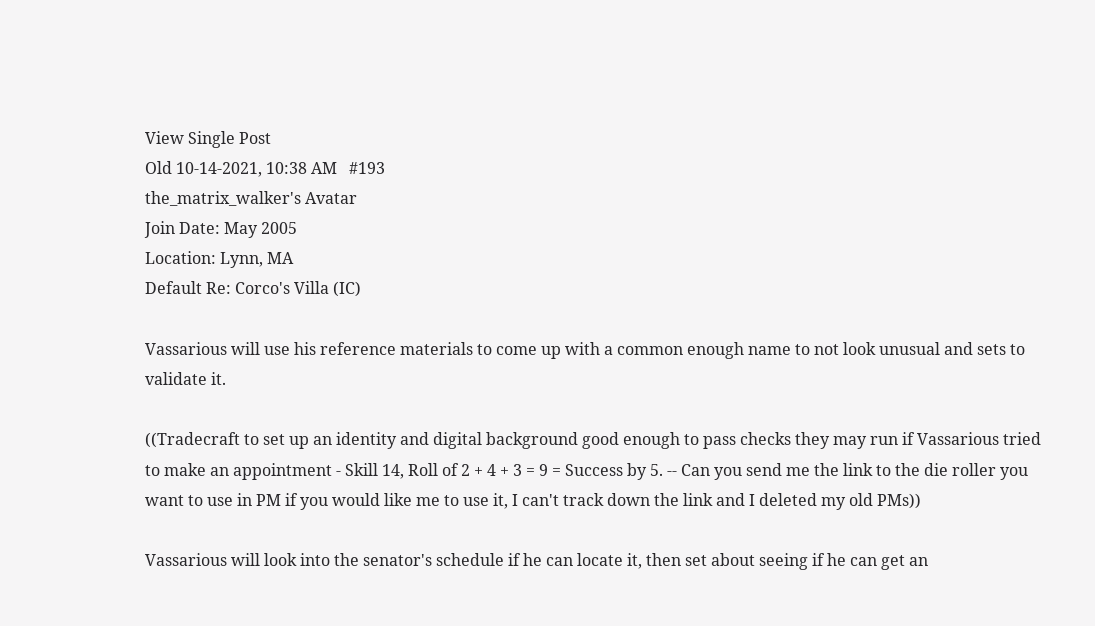View Single Post
Old 10-14-2021, 10:38 AM   #193
the_matrix_walker's Avatar
Join Date: May 2005
Location: Lynn, MA
Default Re: Corco's Villa (IC)

Vassarious will use his reference materials to come up with a common enough name to not look unusual and sets to validate it.

((Tradecraft to set up an identity and digital background good enough to pass checks they may run if Vassarious tried to make an appointment - Skill 14, Roll of 2 + 4 + 3 = 9 = Success by 5. -- Can you send me the link to the die roller you want to use in PM if you would like me to use it, I can't track down the link and I deleted my old PMs))

Vassarious will look into the senator's schedule if he can locate it, then set about seeing if he can get an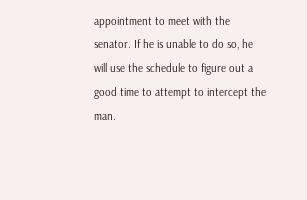appointment to meet with the senator. If he is unable to do so, he will use the schedule to figure out a good time to attempt to intercept the man.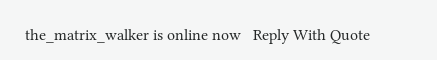the_matrix_walker is online now   Reply With Quote